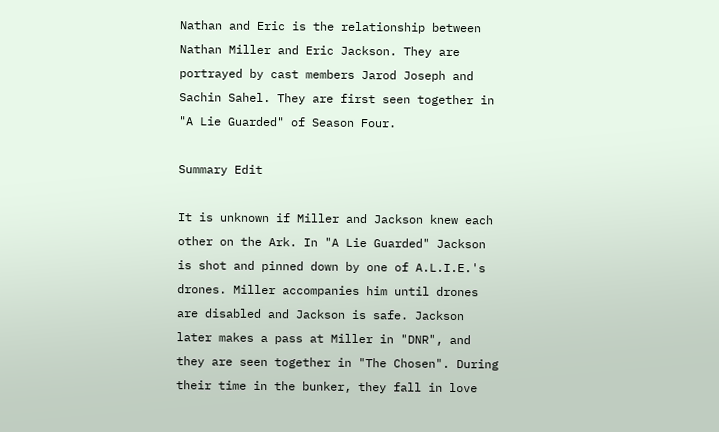Nathan and Eric is the relationship between Nathan Miller and Eric Jackson. They are portrayed by cast members Jarod Joseph and Sachin Sahel. They are first seen together in "A Lie Guarded" of Season Four.

Summary Edit

It is unknown if Miller and Jackson knew each other on the Ark. In "A Lie Guarded" Jackson is shot and pinned down by one of A.L.I.E.'s drones. Miller accompanies him until drones are disabled and Jackson is safe. Jackson later makes a pass at Miller in "DNR", and they are seen together in "The Chosen". During their time in the bunker, they fall in love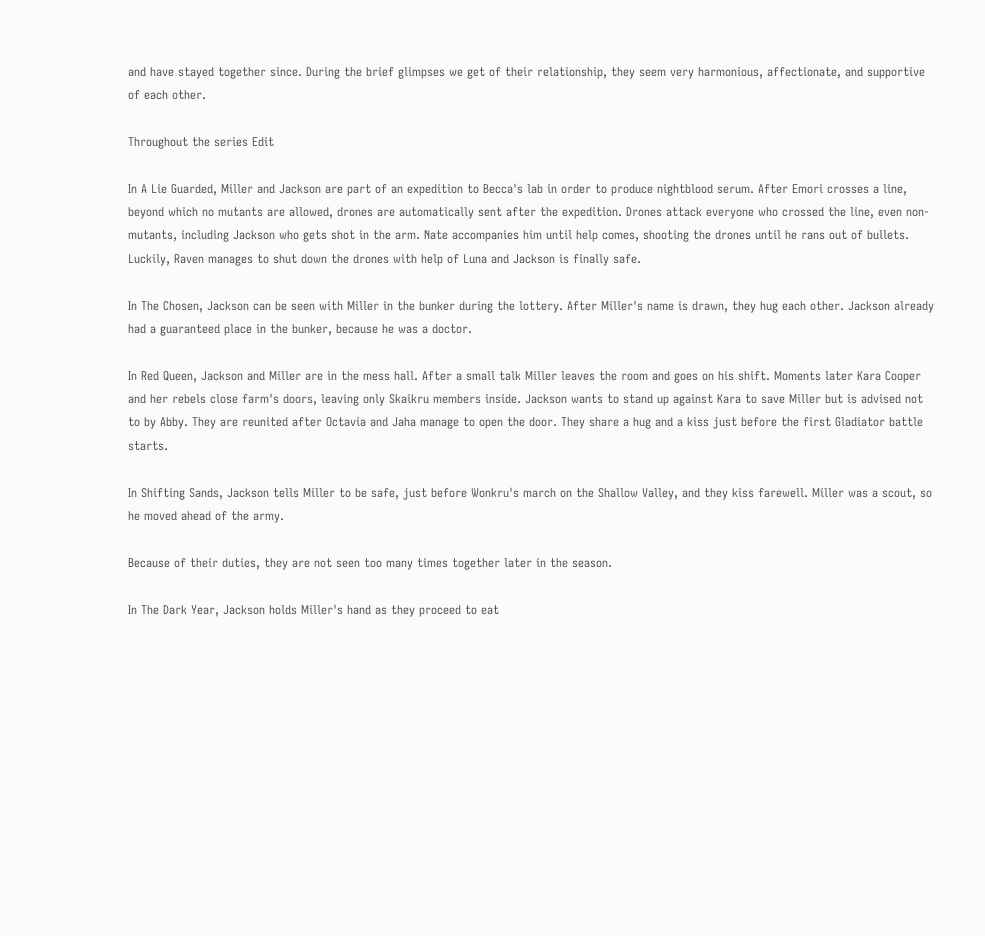and have stayed together since. During the brief glimpses we get of their relationship, they seem very harmonious, affectionate, and supportive of each other.

Throughout the series Edit

In A Lie Guarded, Miller and Jackson are part of an expedition to Becca's lab in order to produce nightblood serum. After Emori crosses a line, beyond which no mutants are allowed, drones are automatically sent after the expedition. Drones attack everyone who crossed the line, even non-mutants, including Jackson who gets shot in the arm. Nate accompanies him until help comes, shooting the drones until he rans out of bullets. Luckily, Raven manages to shut down the drones with help of Luna and Jackson is finally safe.

In The Chosen, Jackson can be seen with Miller in the bunker during the lottery. After Miller's name is drawn, they hug each other. Jackson already had a guaranteed place in the bunker, because he was a doctor.

In Red Queen, Jackson and Miller are in the mess hall. After a small talk Miller leaves the room and goes on his shift. Moments later Kara Cooper and her rebels close farm's doors, leaving only Skaikru members inside. Jackson wants to stand up against Kara to save Miller but is advised not to by Abby. They are reunited after Octavia and Jaha manage to open the door. They share a hug and a kiss just before the first Gladiator battle starts.

In Shifting Sands, Jackson tells Miller to be safe, just before Wonkru's march on the Shallow Valley, and they kiss farewell. Miller was a scout, so he moved ahead of the army.

Because of their duties, they are not seen too many times together later in the season.

In The Dark Year, Jackson holds Miller's hand as they proceed to eat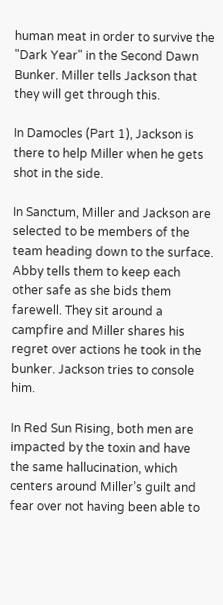human meat in order to survive the "Dark Year" in the Second Dawn Bunker. Miller tells Jackson that they will get through this.

In Damocles (Part 1), Jackson is there to help Miller when he gets shot in the side.

In Sanctum, Miller and Jackson are selected to be members of the team heading down to the surface. Abby tells them to keep each other safe as she bids them farewell. They sit around a campfire and Miller shares his regret over actions he took in the bunker. Jackson tries to console him.

In Red Sun Rising, both men are impacted by the toxin and have the same hallucination, which centers around Miller’s guilt and fear over not having been able to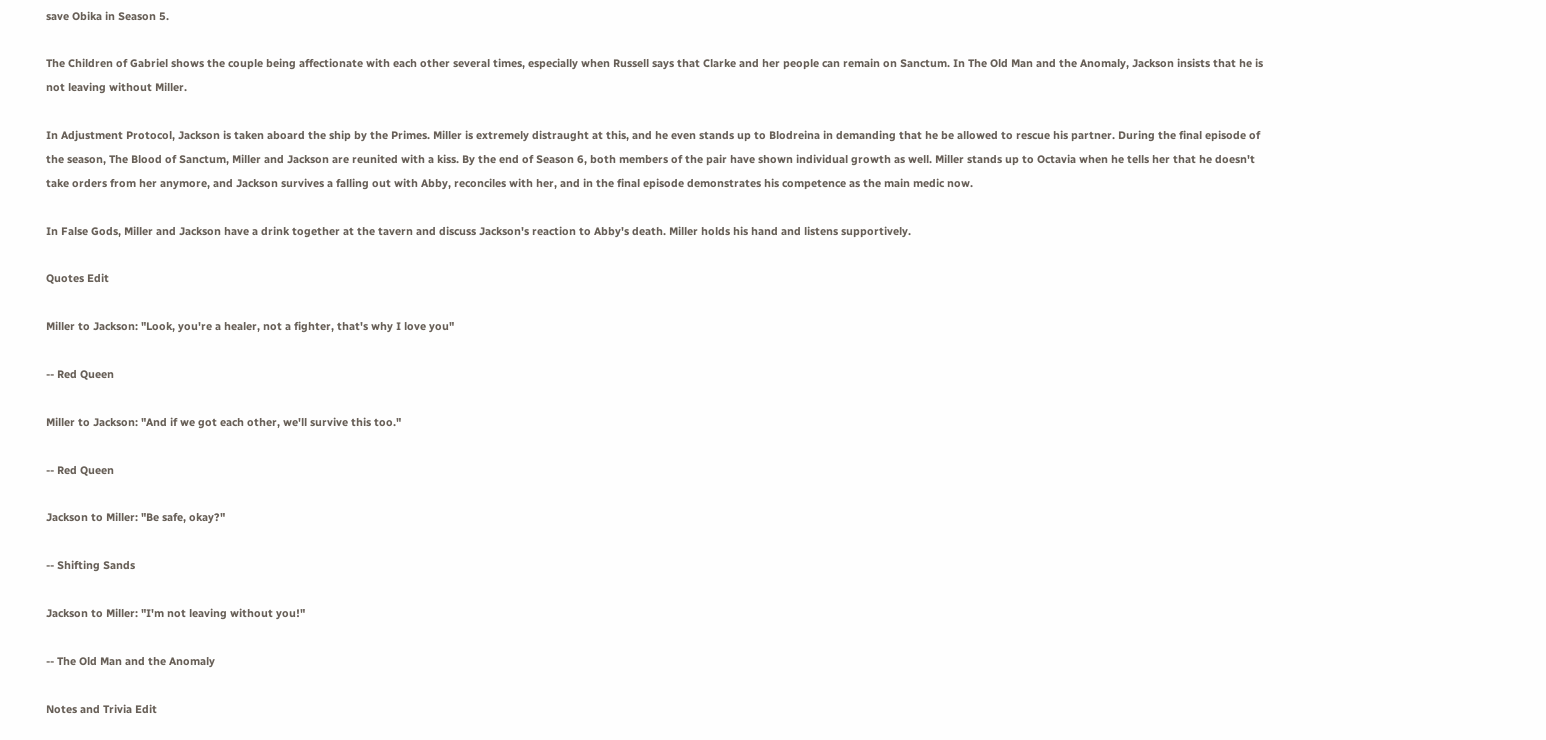save Obika in Season 5.

The Children of Gabriel shows the couple being affectionate with each other several times, especially when Russell says that Clarke and her people can remain on Sanctum. In The Old Man and the Anomaly, Jackson insists that he is not leaving without Miller.

In Adjustment Protocol, Jackson is taken aboard the ship by the Primes. Miller is extremely distraught at this, and he even stands up to Blodreina in demanding that he be allowed to rescue his partner. During the final episode of the season, The Blood of Sanctum, Miller and Jackson are reunited with a kiss. By the end of Season 6, both members of the pair have shown individual growth as well. Miller stands up to Octavia when he tells her that he doesn't take orders from her anymore, and Jackson survives a falling out with Abby, reconciles with her, and in the final episode demonstrates his competence as the main medic now.

In False Gods, Miller and Jackson have a drink together at the tavern and discuss Jackson's reaction to Abby's death. Miller holds his hand and listens supportively.

Quotes Edit

Miller to Jackson: "Look, you're a healer, not a fighter, that's why I love you"

-- Red Queen

Miller to Jackson: "And if we got each other, we'll survive this too."

-- Red Queen

Jackson to Miller: "Be safe, okay?"

-- Shifting Sands

Jackson to Miller: "I'm not leaving without you!"

-- The Old Man and the Anomaly

Notes and Trivia Edit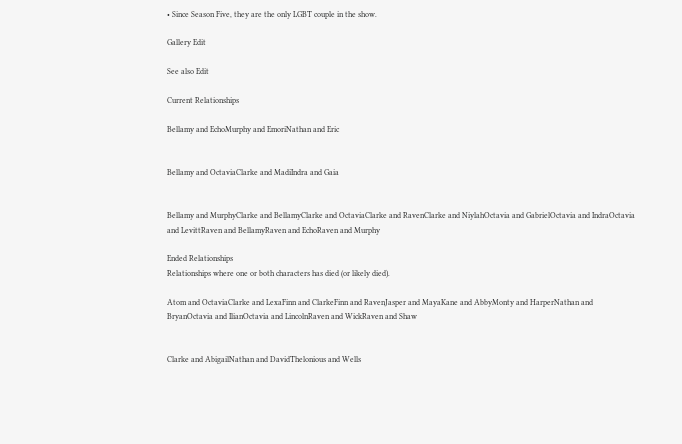• Since Season Five, they are the only LGBT couple in the show.

Gallery Edit

See also Edit

Current Relationships

Bellamy and EchoMurphy and EmoriNathan and Eric


Bellamy and OctaviaClarke and MadiIndra and Gaia


Bellamy and MurphyClarke and BellamyClarke and OctaviaClarke and RavenClarke and NiylahOctavia and GabrielOctavia and IndraOctavia and LevittRaven and BellamyRaven and EchoRaven and Murphy

Ended Relationships
Relationships where one or both characters has died (or likely died).

Atom and OctaviaClarke and LexaFinn and ClarkeFinn and RavenJasper and MayaKane and AbbyMonty and HarperNathan and BryanOctavia and IlianOctavia and LincolnRaven and WickRaven and Shaw


Clarke and AbigailNathan and DavidThelonious and Wells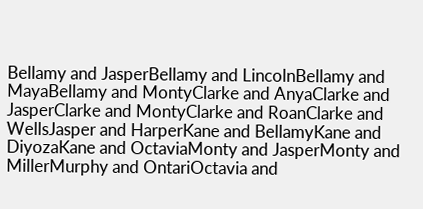Bellamy and JasperBellamy and LincolnBellamy and MayaBellamy and MontyClarke and AnyaClarke and JasperClarke and MontyClarke and RoanClarke and WellsJasper and HarperKane and BellamyKane and DiyozaKane and OctaviaMonty and JasperMonty and MillerMurphy and OntariOctavia and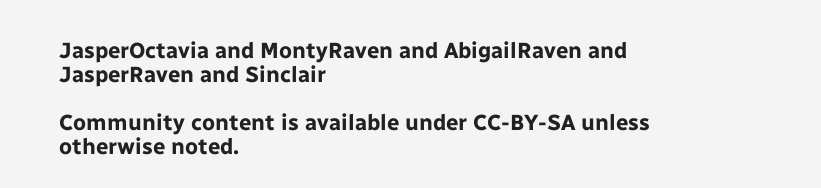JasperOctavia and MontyRaven and AbigailRaven and JasperRaven and Sinclair

Community content is available under CC-BY-SA unless otherwise noted.